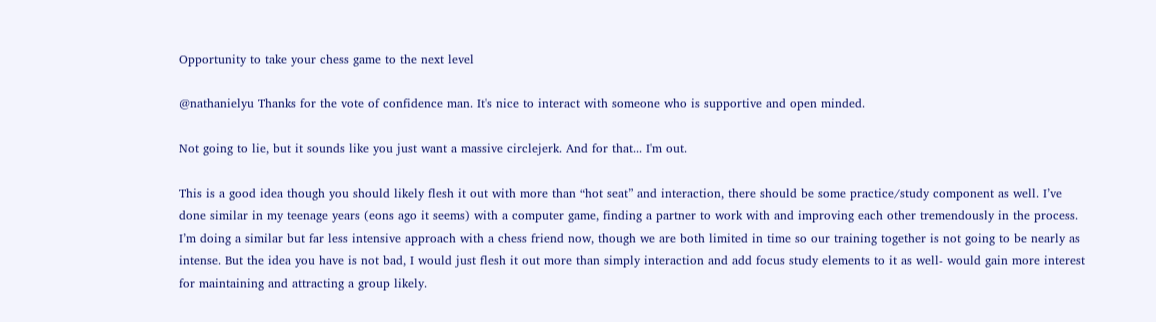Opportunity to take your chess game to the next level

@nathanielyu Thanks for the vote of confidence man. It's nice to interact with someone who is supportive and open minded.

Not going to lie, but it sounds like you just want a massive circlejerk. And for that... I'm out.

This is a good idea though you should likely flesh it out with more than “hot seat” and interaction, there should be some practice/study component as well. I’ve done similar in my teenage years (eons ago it seems) with a computer game, finding a partner to work with and improving each other tremendously in the process. I’m doing a similar but far less intensive approach with a chess friend now, though we are both limited in time so our training together is not going to be nearly as intense. But the idea you have is not bad, I would just flesh it out more than simply interaction and add focus study elements to it as well- would gain more interest for maintaining and attracting a group likely.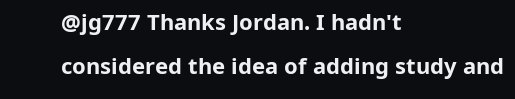@jg777 Thanks Jordan. I hadn't considered the idea of adding study and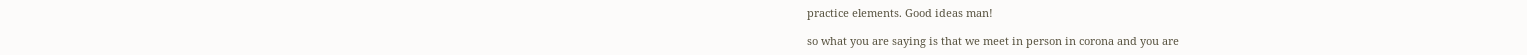practice elements. Good ideas man!

so what you are saying is that we meet in person in corona and you are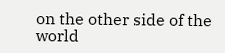on the other side of the world